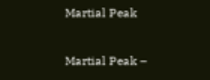Martial Peak

Martial Peak –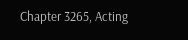Chapter 3265, Acting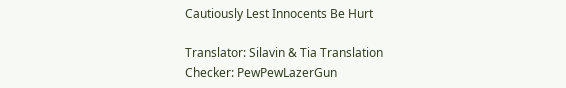Cautiously Lest Innocents Be Hurt

Translator: Silavin & Tia Translation Checker: PewPewLazerGun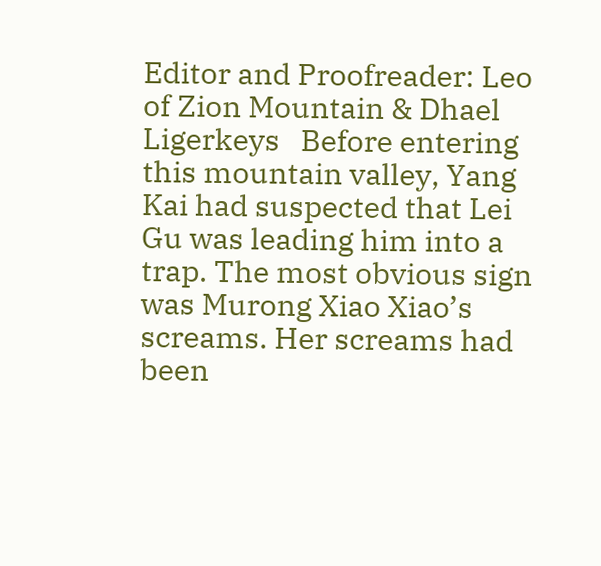Editor and Proofreader: Leo of Zion Mountain & Dhael Ligerkeys   Before entering this mountain valley, Yang Kai had suspected that Lei Gu was leading him into a trap. The most obvious sign was Murong Xiao Xiao’s screams. Her screams had been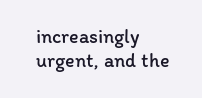increasingly urgent, and the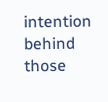intention behind those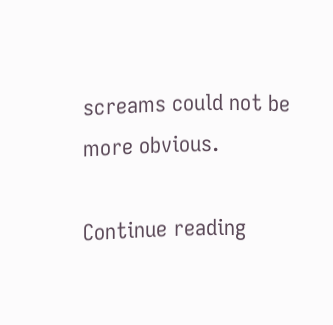screams could not be more obvious.

Continue reading